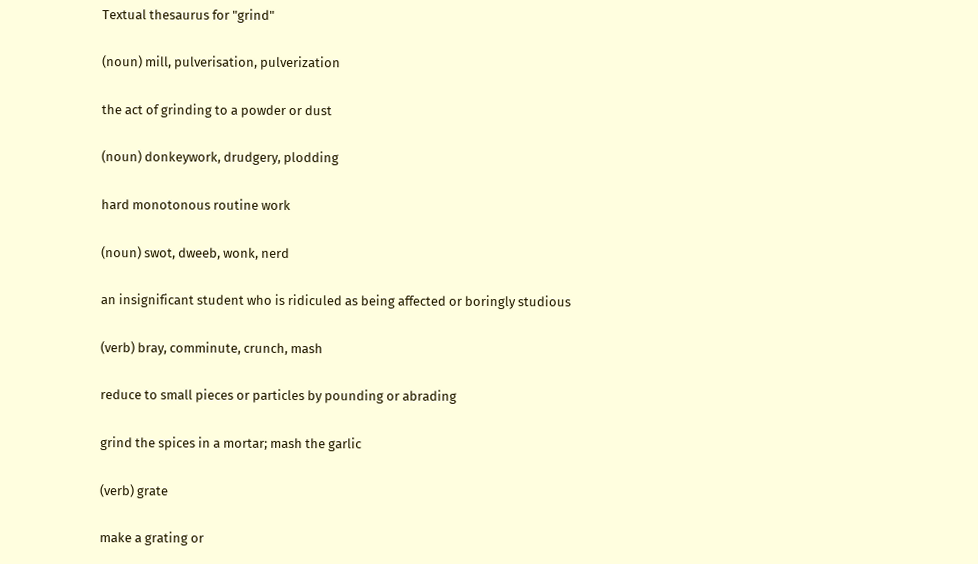Textual thesaurus for "grind"

(noun) mill, pulverisation, pulverization

the act of grinding to a powder or dust

(noun) donkeywork, drudgery, plodding

hard monotonous routine work

(noun) swot, dweeb, wonk, nerd

an insignificant student who is ridiculed as being affected or boringly studious

(verb) bray, comminute, crunch, mash

reduce to small pieces or particles by pounding or abrading

grind the spices in a mortar; mash the garlic

(verb) grate

make a grating or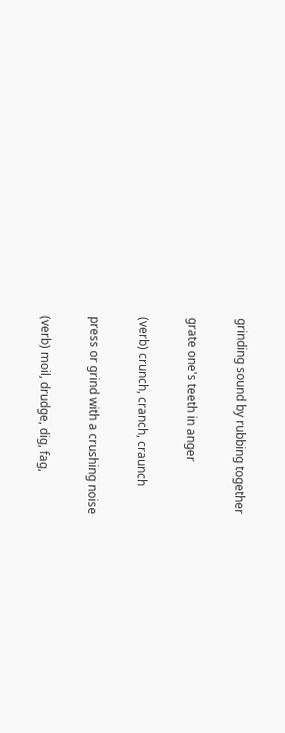grinding sound by rubbing together

grate one's teeth in anger

(verb) crunch, cranch, craunch

press or grind with a crushing noise

(verb) moil, drudge, dig, fag,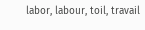labor, labour, toil, travail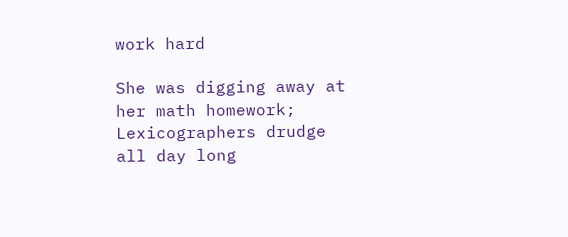work hard

She was digging away at her math homework; Lexicographers drudge all day long